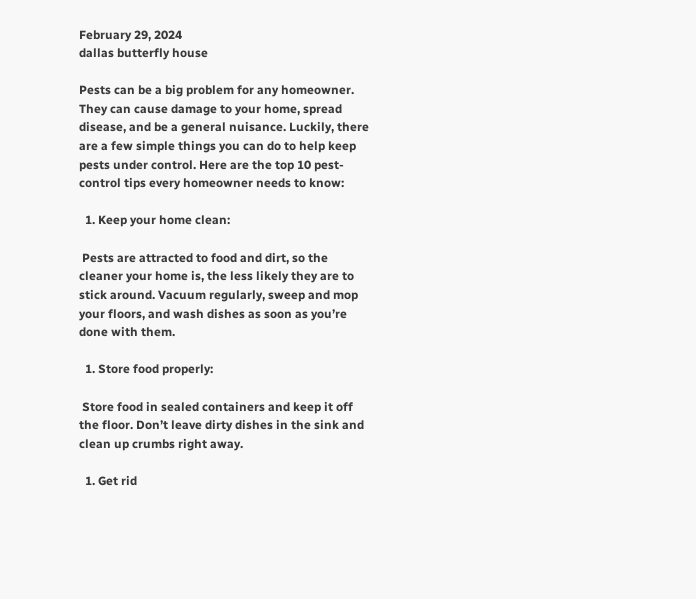February 29, 2024
dallas butterfly house

Pests can be a big problem for any homeowner. They can cause damage to your home, spread disease, and be a general nuisance. Luckily, there are a few simple things you can do to help keep pests under control. Here are the top 10 pest-control tips every homeowner needs to know:

  1. Keep your home clean:

 Pests are attracted to food and dirt, so the cleaner your home is, the less likely they are to stick around. Vacuum regularly, sweep and mop your floors, and wash dishes as soon as you’re done with them.

  1. Store food properly:

 Store food in sealed containers and keep it off the floor. Don’t leave dirty dishes in the sink and clean up crumbs right away.

  1. Get rid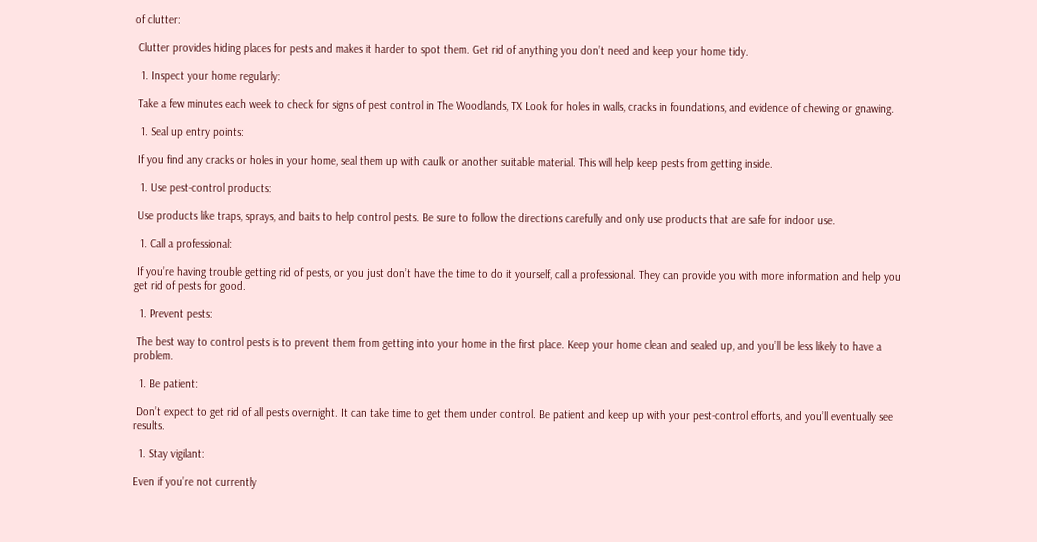of clutter:

 Clutter provides hiding places for pests and makes it harder to spot them. Get rid of anything you don’t need and keep your home tidy.

  1. Inspect your home regularly:

 Take a few minutes each week to check for signs of pest control in The Woodlands, TX Look for holes in walls, cracks in foundations, and evidence of chewing or gnawing.

  1. Seal up entry points:

 If you find any cracks or holes in your home, seal them up with caulk or another suitable material. This will help keep pests from getting inside.

  1. Use pest-control products:

 Use products like traps, sprays, and baits to help control pests. Be sure to follow the directions carefully and only use products that are safe for indoor use.

  1. Call a professional:

 If you’re having trouble getting rid of pests, or you just don’t have the time to do it yourself, call a professional. They can provide you with more information and help you get rid of pests for good.

  1. Prevent pests:

 The best way to control pests is to prevent them from getting into your home in the first place. Keep your home clean and sealed up, and you’ll be less likely to have a problem.

  1. Be patient:

 Don’t expect to get rid of all pests overnight. It can take time to get them under control. Be patient and keep up with your pest-control efforts, and you’ll eventually see results.

  1. Stay vigilant:

Even if you’re not currently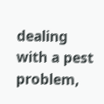dealing with a pest problem,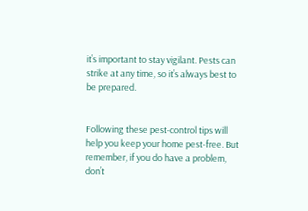it’s important to stay vigilant. Pests can strike at any time, so it’s always best to be prepared.


Following these pest-control tips will help you keep your home pest-free. But remember, if you do have a problem, don’t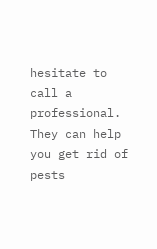hesitate to call a professional. They can help you get rid of pests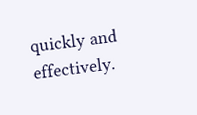quickly and effectively.